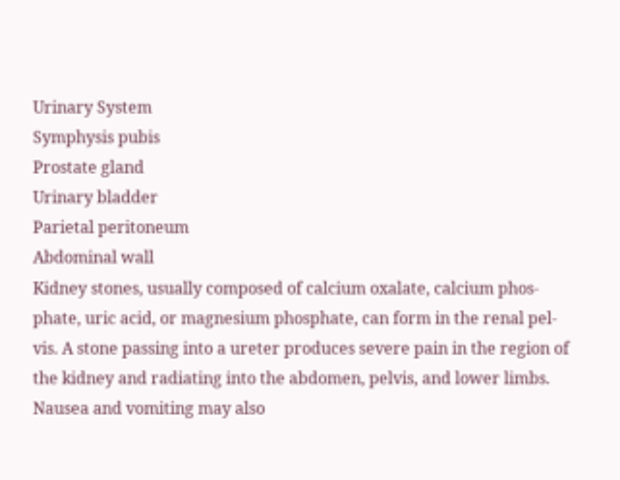Urinary System
Symphysis pubis
Prostate gland
Urinary bladder
Parietal peritoneum
Abdominal wall
Kidney stones, usually composed of calcium oxalate, calcium phos-
phate, uric acid, or magnesium phosphate, can form in the renal pel-
vis. A stone passing into a ureter produces severe pain in the region of
the kidney and radiating into the abdomen, pelvis, and lower limbs.
Nausea and vomiting may also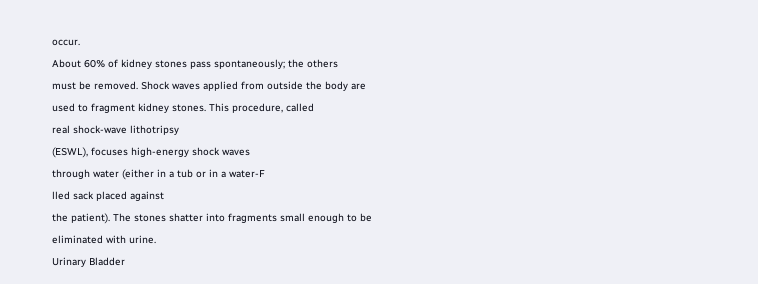occur.
About 60% of kidney stones pass spontaneously; the others
must be removed. Shock waves applied from outside the body are
used to fragment kidney stones. This procedure, called
real shock-wave lithotripsy
(ESWL), focuses high-energy shock waves
through water (either in a tub or in a water-F
lled sack placed against
the patient). The stones shatter into fragments small enough to be
eliminated with urine.
Urinary Bladder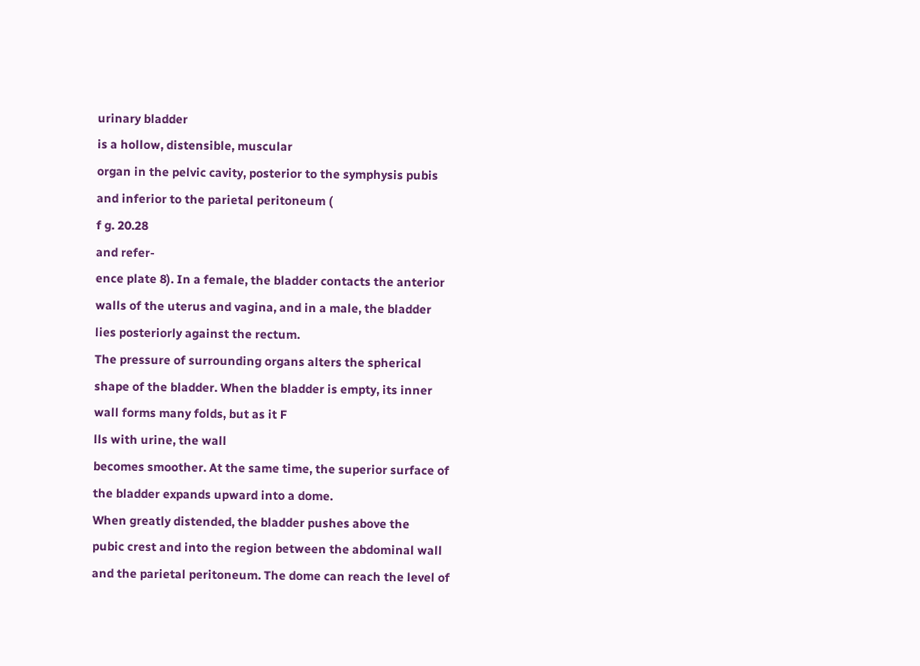urinary bladder
is a hollow, distensible, muscular
organ in the pelvic cavity, posterior to the symphysis pubis
and inferior to the parietal peritoneum (
f g. 20.28
and refer-
ence plate 8). In a female, the bladder contacts the anterior
walls of the uterus and vagina, and in a male, the bladder
lies posteriorly against the rectum.
The pressure of surrounding organs alters the spherical
shape of the bladder. When the bladder is empty, its inner
wall forms many folds, but as it F
lls with urine, the wall
becomes smoother. At the same time, the superior surface of
the bladder expands upward into a dome.
When greatly distended, the bladder pushes above the
pubic crest and into the region between the abdominal wall
and the parietal peritoneum. The dome can reach the level of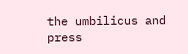the umbilicus and press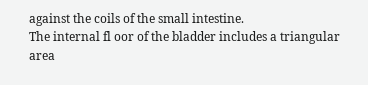against the coils of the small intestine.
The internal fl oor of the bladder includes a triangular
area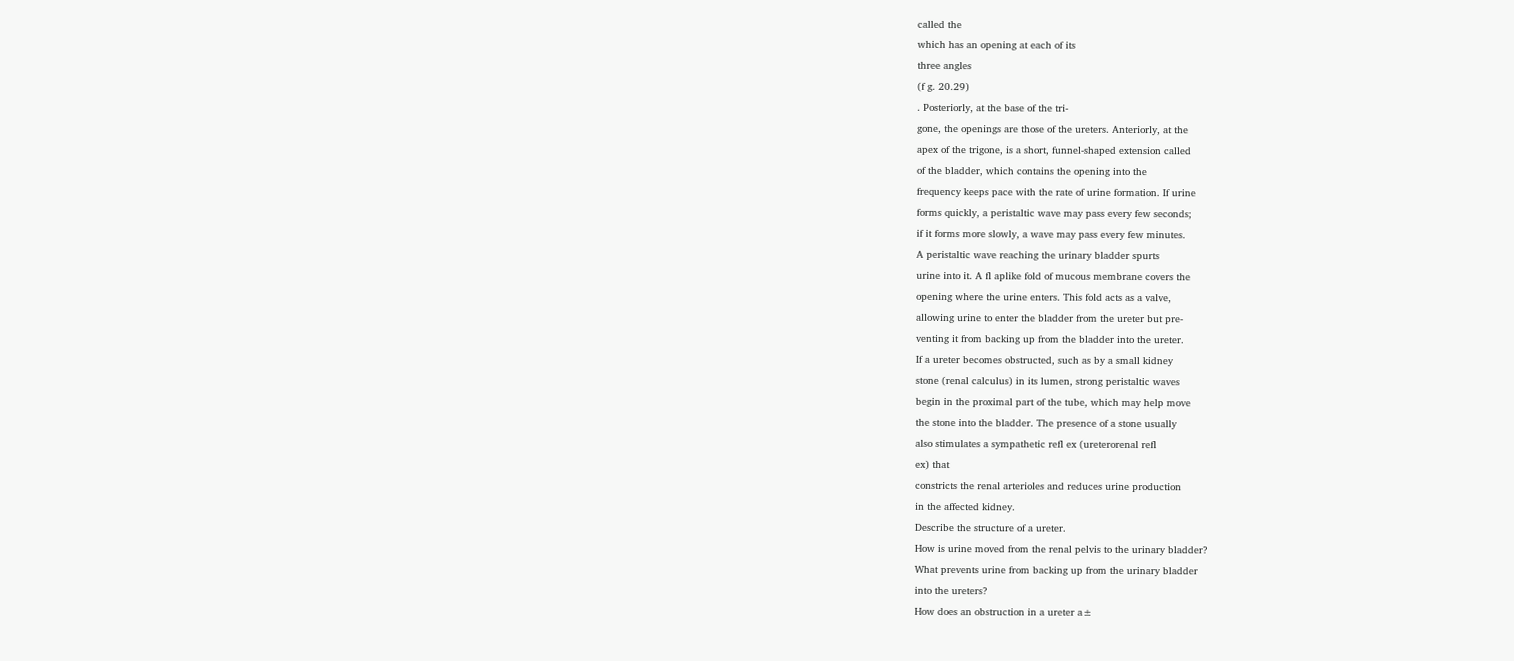called the
which has an opening at each of its
three angles
(f g. 20.29)
. Posteriorly, at the base of the tri-
gone, the openings are those of the ureters. Anteriorly, at the
apex of the trigone, is a short, funnel-shaped extension called
of the bladder, which contains the opening into the
frequency keeps pace with the rate of urine formation. If urine
forms quickly, a peristaltic wave may pass every few seconds;
if it forms more slowly, a wave may pass every few minutes.
A peristaltic wave reaching the urinary bladder spurts
urine into it. A fl aplike fold of mucous membrane covers the
opening where the urine enters. This fold acts as a valve,
allowing urine to enter the bladder from the ureter but pre-
venting it from backing up from the bladder into the ureter.
If a ureter becomes obstructed, such as by a small kidney
stone (renal calculus) in its lumen, strong peristaltic waves
begin in the proximal part of the tube, which may help move
the stone into the bladder. The presence of a stone usually
also stimulates a sympathetic refl ex (ureterorenal refl
ex) that
constricts the renal arterioles and reduces urine production
in the affected kidney.
Describe the structure of a ureter.
How is urine moved from the renal pelvis to the urinary bladder?
What prevents urine from backing up from the urinary bladder
into the ureters?
How does an obstruction in a ureter a±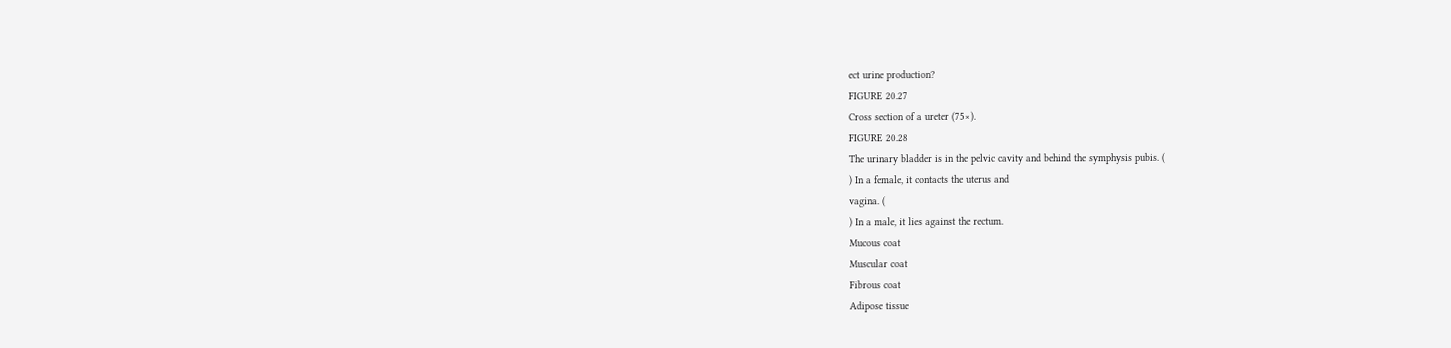ect urine production?
FIGURE 20.27
Cross section of a ureter (75×).
FIGURE 20.28
The urinary bladder is in the pelvic cavity and behind the symphysis pubis. (
) In a female, it contacts the uterus and
vagina. (
) In a male, it lies against the rectum.
Mucous coat
Muscular coat
Fibrous coat
Adipose tissue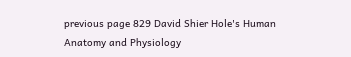previous page 829 David Shier Hole's Human Anatomy and Physiology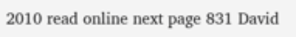2010 read online next page 831 David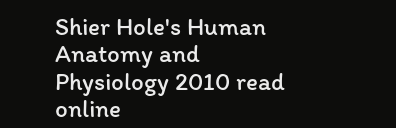Shier Hole's Human Anatomy and Physiology 2010 read online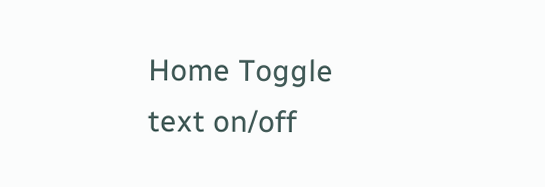Home Toggle text on/off